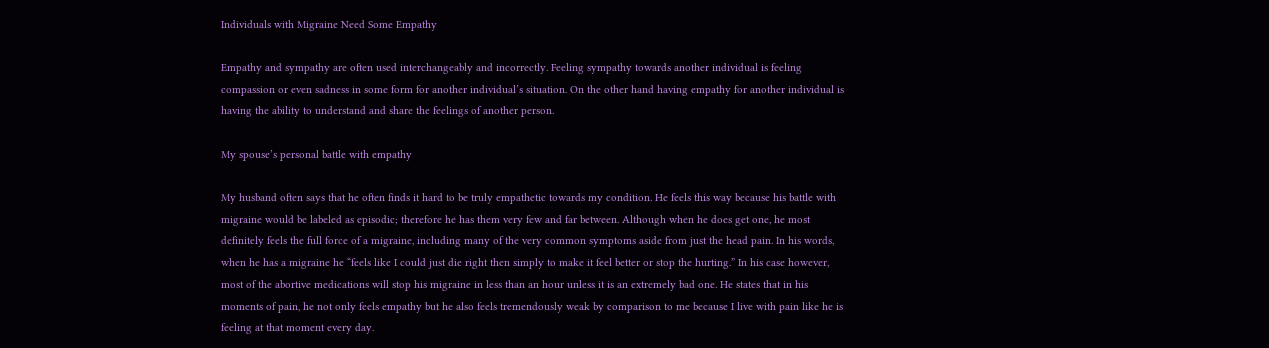Individuals with Migraine Need Some Empathy

Empathy and sympathy are often used interchangeably and incorrectly. Feeling sympathy towards another individual is feeling compassion or even sadness in some form for another individual’s situation. On the other hand having empathy for another individual is having the ability to understand and share the feelings of another person.

My spouse’s personal battle with empathy

My husband often says that he often finds it hard to be truly empathetic towards my condition. He feels this way because his battle with migraine would be labeled as episodic; therefore he has them very few and far between. Although when he does get one, he most definitely feels the full force of a migraine, including many of the very common symptoms aside from just the head pain. In his words, when he has a migraine he “feels like I could just die right then simply to make it feel better or stop the hurting.” In his case however, most of the abortive medications will stop his migraine in less than an hour unless it is an extremely bad one. He states that in his moments of pain, he not only feels empathy but he also feels tremendously weak by comparison to me because I live with pain like he is feeling at that moment every day.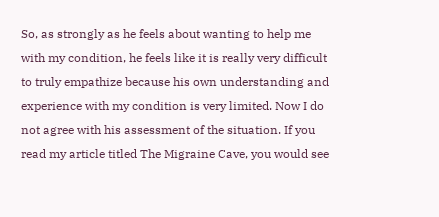So, as strongly as he feels about wanting to help me with my condition, he feels like it is really very difficult to truly empathize because his own understanding and experience with my condition is very limited. Now I do not agree with his assessment of the situation. If you read my article titled The Migraine Cave, you would see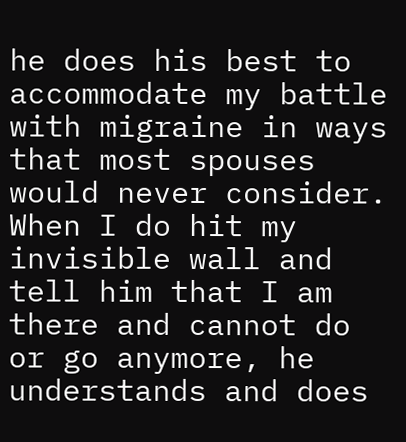he does his best to accommodate my battle with migraine in ways that most spouses would never consider.  When I do hit my invisible wall and tell him that I am there and cannot do or go anymore, he understands and does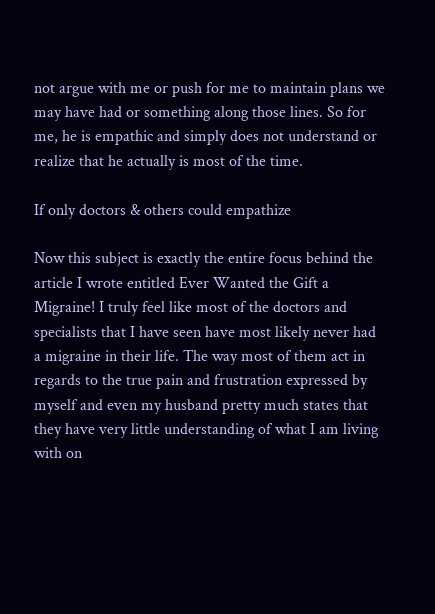not argue with me or push for me to maintain plans we may have had or something along those lines. So for me, he is empathic and simply does not understand or realize that he actually is most of the time.

If only doctors & others could empathize

Now this subject is exactly the entire focus behind the article I wrote entitled Ever Wanted the Gift a Migraine! I truly feel like most of the doctors and specialists that I have seen have most likely never had a migraine in their life. The way most of them act in regards to the true pain and frustration expressed by myself and even my husband pretty much states that they have very little understanding of what I am living with on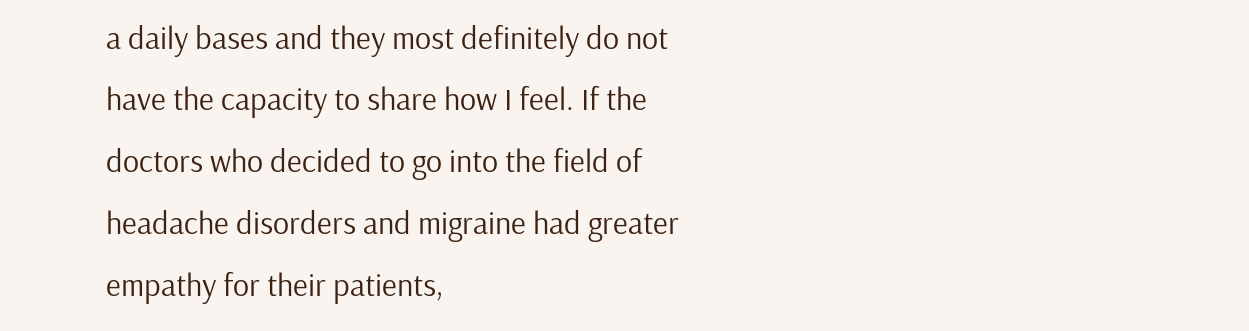a daily bases and they most definitely do not have the capacity to share how I feel. If the doctors who decided to go into the field of headache disorders and migraine had greater empathy for their patients,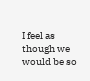I feel as though we would be so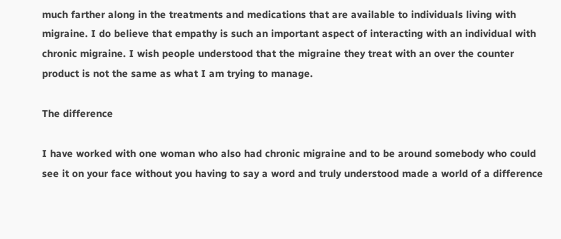much farther along in the treatments and medications that are available to individuals living with migraine. I do believe that empathy is such an important aspect of interacting with an individual with chronic migraine. I wish people understood that the migraine they treat with an over the counter product is not the same as what I am trying to manage.

The difference

I have worked with one woman who also had chronic migraine and to be around somebody who could see it on your face without you having to say a word and truly understood made a world of a difference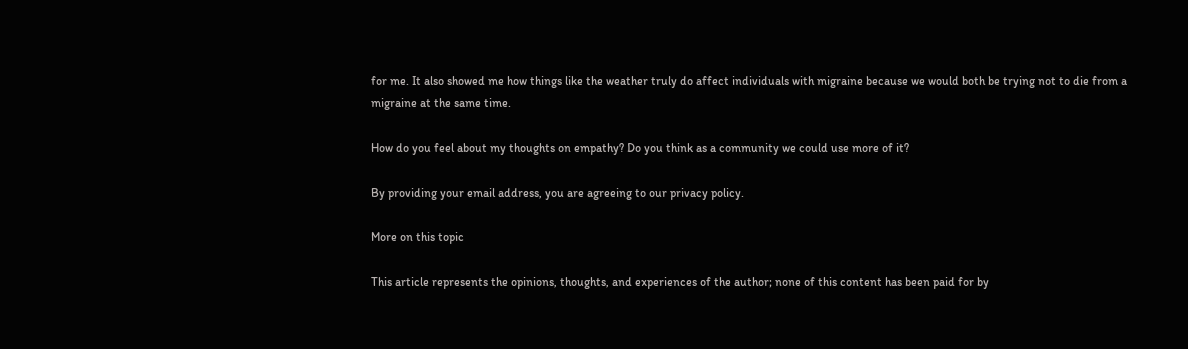for me. It also showed me how things like the weather truly do affect individuals with migraine because we would both be trying not to die from a migraine at the same time.

How do you feel about my thoughts on empathy? Do you think as a community we could use more of it?

By providing your email address, you are agreeing to our privacy policy.

More on this topic

This article represents the opinions, thoughts, and experiences of the author; none of this content has been paid for by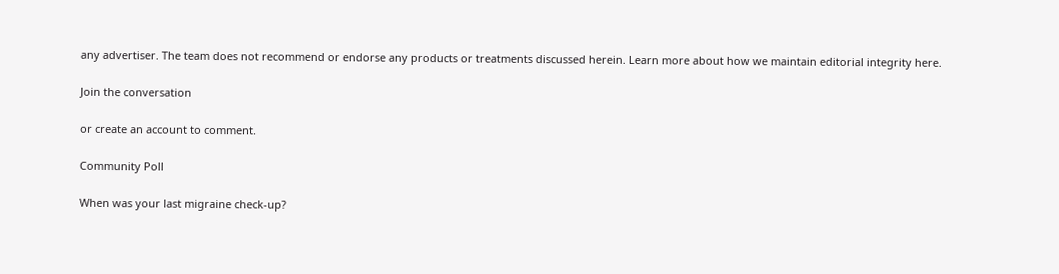any advertiser. The team does not recommend or endorse any products or treatments discussed herein. Learn more about how we maintain editorial integrity here.

Join the conversation

or create an account to comment.

Community Poll

When was your last migraine check-up?